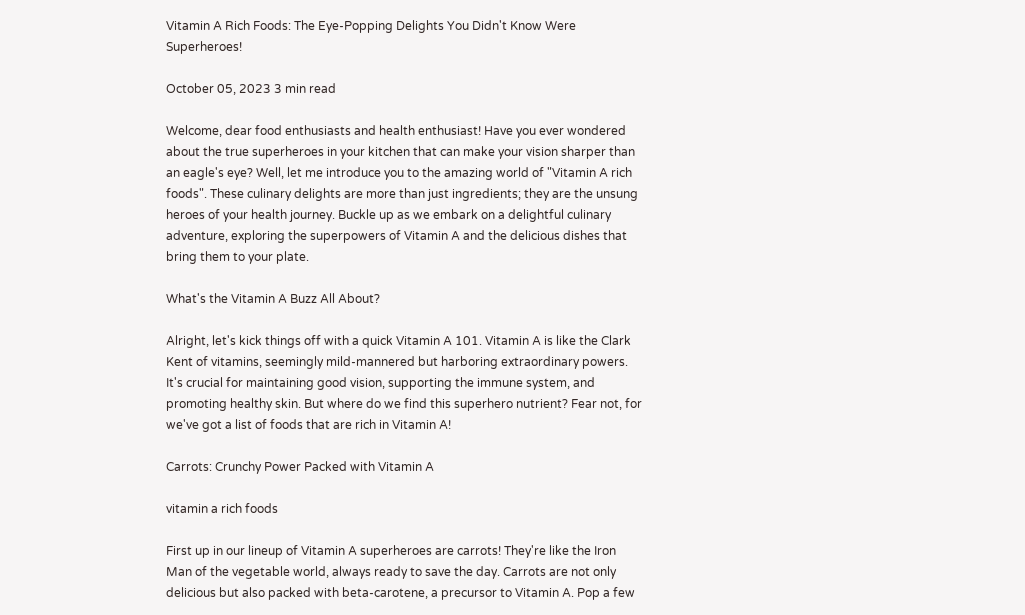Vitamin A Rich Foods: The Eye-Popping Delights You Didn't Know Were Superheroes!

October 05, 2023 3 min read

Welcome, dear food enthusiasts and health enthusiast! Have you ever wondered about the true superheroes in your kitchen that can make your vision sharper than an eagle's eye? Well, let me introduce you to the amazing world of "Vitamin A rich foods". These culinary delights are more than just ingredients; they are the unsung heroes of your health journey. Buckle up as we embark on a delightful culinary adventure, exploring the superpowers of Vitamin A and the delicious dishes that bring them to your plate.

What's the Vitamin A Buzz All About?

Alright, let's kick things off with a quick Vitamin A 101. Vitamin A is like the Clark Kent of vitamins, seemingly mild-mannered but harboring extraordinary powers. It's crucial for maintaining good vision, supporting the immune system, and promoting healthy skin. But where do we find this superhero nutrient? Fear not, for we've got a list of foods that are rich in Vitamin A!

Carrots: Crunchy Power Packed with Vitamin A

vitamin a rich foods

First up in our lineup of Vitamin A superheroes are carrots! They're like the Iron Man of the vegetable world, always ready to save the day. Carrots are not only delicious but also packed with beta-carotene, a precursor to Vitamin A. Pop a few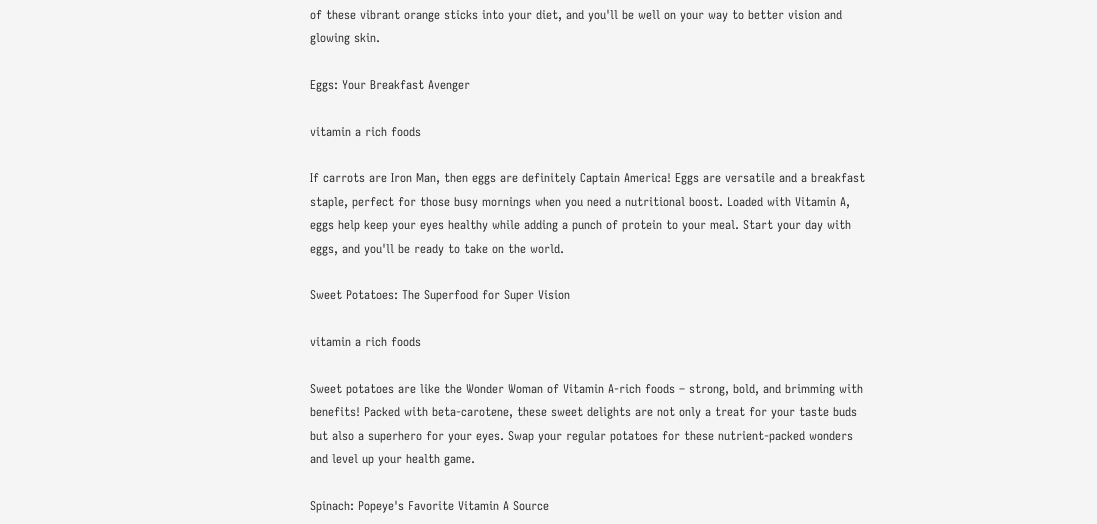of these vibrant orange sticks into your diet, and you'll be well on your way to better vision and glowing skin.

Eggs: Your Breakfast Avenger

vitamin a rich foods

If carrots are Iron Man, then eggs are definitely Captain America! Eggs are versatile and a breakfast staple, perfect for those busy mornings when you need a nutritional boost. Loaded with Vitamin A, eggs help keep your eyes healthy while adding a punch of protein to your meal. Start your day with eggs, and you'll be ready to take on the world.

Sweet Potatoes: The Superfood for Super Vision

vitamin a rich foods

Sweet potatoes are like the Wonder Woman of Vitamin A-rich foods – strong, bold, and brimming with benefits! Packed with beta-carotene, these sweet delights are not only a treat for your taste buds but also a superhero for your eyes. Swap your regular potatoes for these nutrient-packed wonders and level up your health game.

Spinach: Popeye's Favorite Vitamin A Source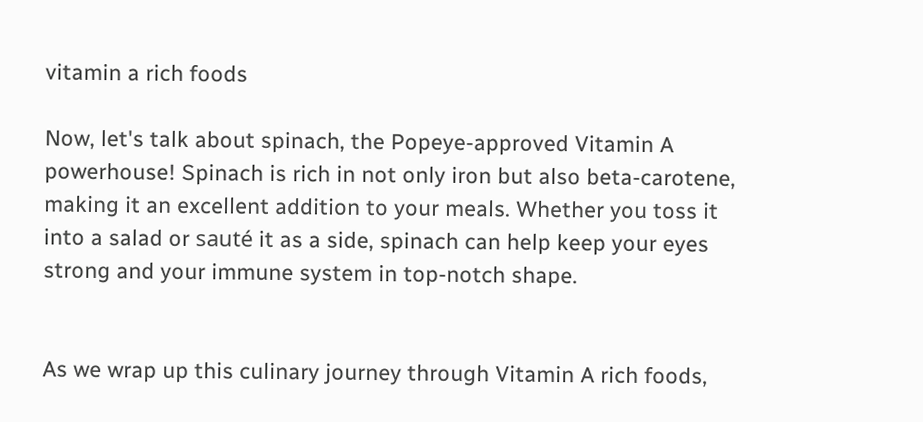vitamin a rich foods

Now, let's talk about spinach, the Popeye-approved Vitamin A powerhouse! Spinach is rich in not only iron but also beta-carotene, making it an excellent addition to your meals. Whether you toss it into a salad or sauté it as a side, spinach can help keep your eyes strong and your immune system in top-notch shape.


As we wrap up this culinary journey through Vitamin A rich foods,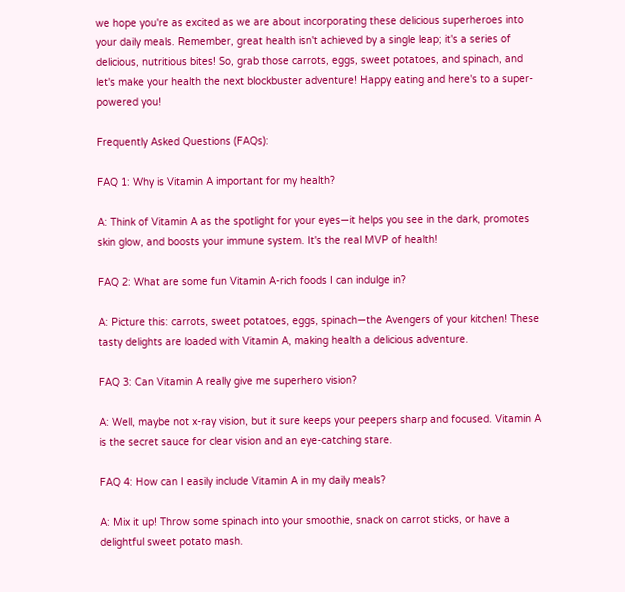we hope you're as excited as we are about incorporating these delicious superheroes into your daily meals. Remember, great health isn't achieved by a single leap; it's a series of delicious, nutritious bites! So, grab those carrots, eggs, sweet potatoes, and spinach, and let's make your health the next blockbuster adventure! Happy eating and here's to a super-powered you!

Frequently Asked Questions (FAQs):

FAQ 1: Why is Vitamin A important for my health?

A: Think of Vitamin A as the spotlight for your eyes—it helps you see in the dark, promotes skin glow, and boosts your immune system. It's the real MVP of health!

FAQ 2: What are some fun Vitamin A-rich foods I can indulge in?

A: Picture this: carrots, sweet potatoes, eggs, spinach—the Avengers of your kitchen! These tasty delights are loaded with Vitamin A, making health a delicious adventure.

FAQ 3: Can Vitamin A really give me superhero vision?

A: Well, maybe not x-ray vision, but it sure keeps your peepers sharp and focused. Vitamin A is the secret sauce for clear vision and an eye-catching stare.

FAQ 4: How can I easily include Vitamin A in my daily meals?

A: Mix it up! Throw some spinach into your smoothie, snack on carrot sticks, or have a delightful sweet potato mash.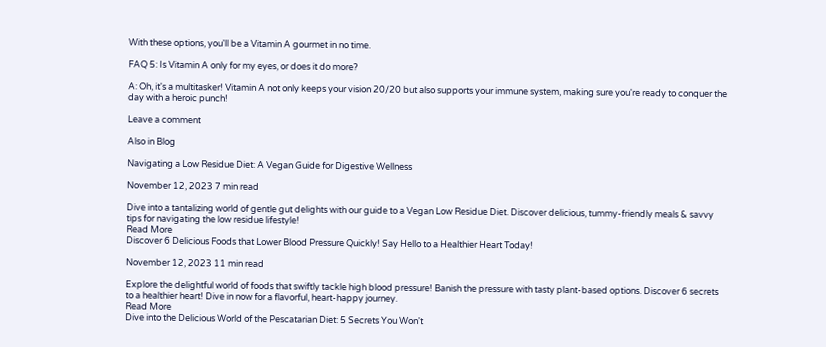With these options, you'll be a Vitamin A gourmet in no time.

FAQ 5: Is Vitamin A only for my eyes, or does it do more?

A: Oh, it's a multitasker! Vitamin A not only keeps your vision 20/20 but also supports your immune system, making sure you're ready to conquer the day with a heroic punch!

Leave a comment

Also in Blog

Navigating a Low Residue Diet: A Vegan Guide for Digestive Wellness

November 12, 2023 7 min read

Dive into a tantalizing world of gentle gut delights with our guide to a Vegan Low Residue Diet. Discover delicious, tummy-friendly meals & savvy tips for navigating the low residue lifestyle!
Read More
Discover 6 Delicious Foods that Lower Blood Pressure Quickly! Say Hello to a Healthier Heart Today!

November 12, 2023 11 min read

Explore the delightful world of foods that swiftly tackle high blood pressure! Banish the pressure with tasty plant-based options. Discover 6 secrets to a healthier heart! Dive in now for a flavorful, heart-happy journey.
Read More
Dive into the Delicious World of the Pescatarian Diet: 5 Secrets You Won't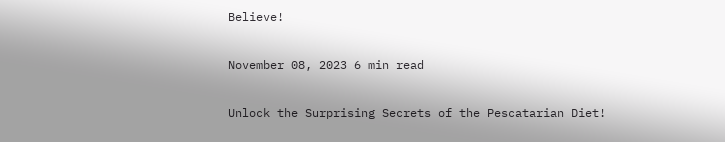Believe!

November 08, 2023 6 min read

Unlock the Surprising Secrets of the Pescatarian Diet!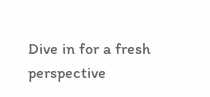Dive in for a fresh perspective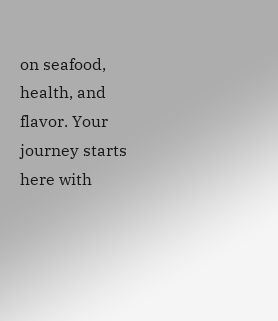on seafood, health, and flavor. Your journey starts here with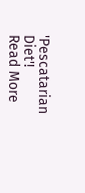'Pescatarian Diet'!
Read More